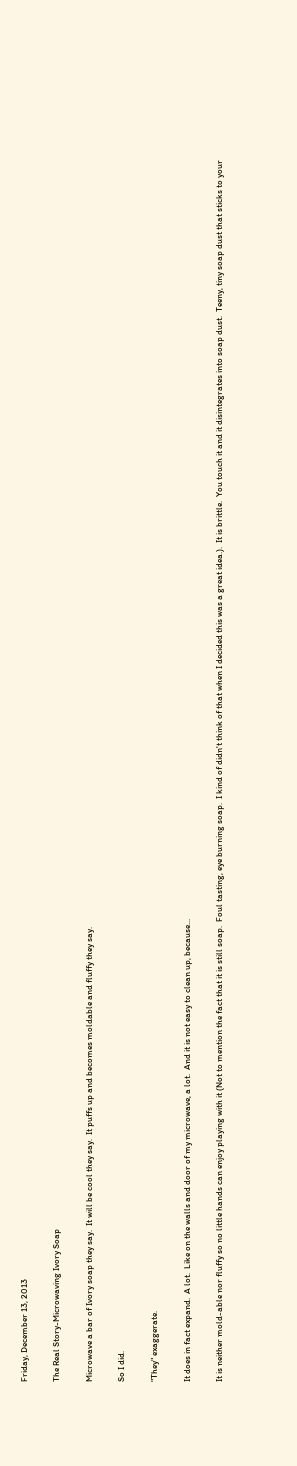Friday, December 13, 2013

The Real Story-Microwaving Ivory Soap

Microwave a bar of Ivory soap they say.  It will be cool they say.  It puffs up and becomes moldable and fluffy they say.

So I did.

"They" exaggerate.

It does in fact expand.  A lot.  Like on the walls and door of my microwave, a lot.  And it is not easy to clean up, because...

It is neither mold-able nor fluffy so no little hands can enjoy playing with it (Not to mention the fact that it is still soap.  Foul tasting, eye burning soap.  I kind of didn't think of that when I decided this was a great idea.).  It is brittle.  You touch it and it disintegrates into soap dust.  Teeny, tiny soap dust that sticks to your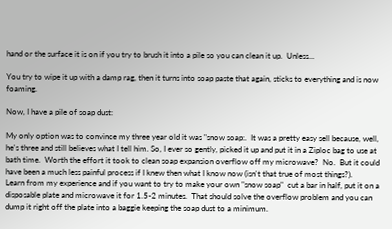hand or the surface it is on if you try to brush it into a pile so you can clean it up.  Unless...

You try to wipe it up with a damp rag, then it turns into soap paste that again, sticks to everything and is now foaming.

Now, I have a pile of soap dust:

My only option was to convince my three year old it was "snow soap:.  It was a pretty easy sell because, well, he's three and still believes what I tell him. So, I ever so gently, picked it up and put it in a Ziploc bag to use at bath time.  Worth the effort it took to clean soap expansion overflow off my microwave?  No.  But it could have been a much less painful process if I knew then what I know now (isn't that true of most things?).
Learn from my experience and if you want to try to make your own "snow soap"  cut a bar in half, put it on a disposable plate and microwave it for 1.5-2 minutes.  That should solve the overflow problem and you can dump it right off the plate into a baggie keeping the soap dust to a minimum.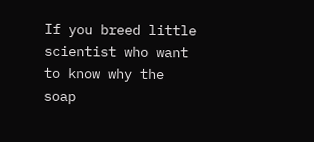If you breed little scientist who want to know why the soap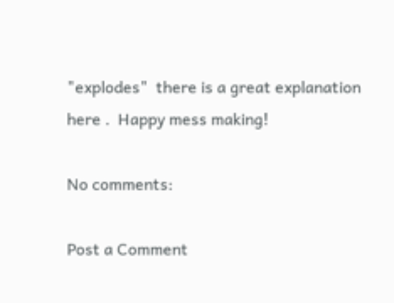"explodes"  there is a great explanation here .  Happy mess making!

No comments:

Post a Comment